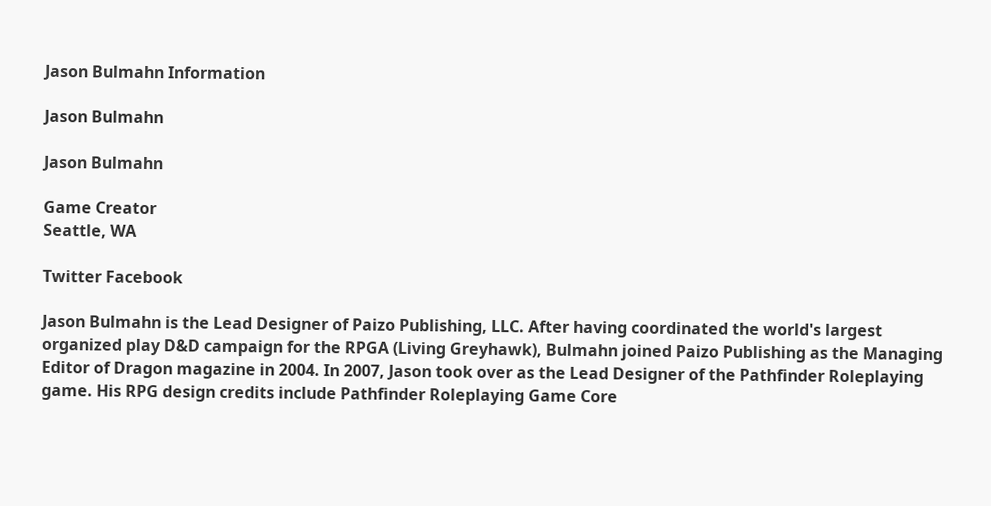Jason Bulmahn Information

Jason Bulmahn

Jason Bulmahn

Game Creator
Seattle, WA

Twitter Facebook

Jason Bulmahn is the Lead Designer of Paizo Publishing, LLC. After having coordinated the world's largest organized play D&D campaign for the RPGA (Living Greyhawk), Bulmahn joined Paizo Publishing as the Managing Editor of Dragon magazine in 2004. In 2007, Jason took over as the Lead Designer of the Pathfinder Roleplaying game. His RPG design credits include Pathfinder Roleplaying Game Core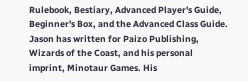Rulebook, Bestiary, Advanced Player's Guide, Beginner's Box, and the Advanced Class Guide. Jason has written for Paizo Publishing, Wizards of the Coast, and his personal imprint, Minotaur Games. His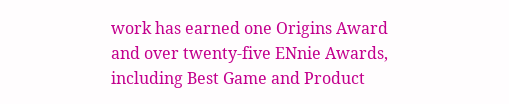work has earned one Origins Award and over twenty-five ENnie Awards, including Best Game and Product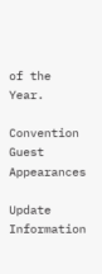of the Year.

Convention Guest Appearances

Update Information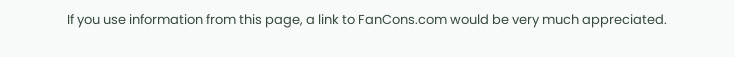If you use information from this page, a link to FanCons.com would be very much appreciated.